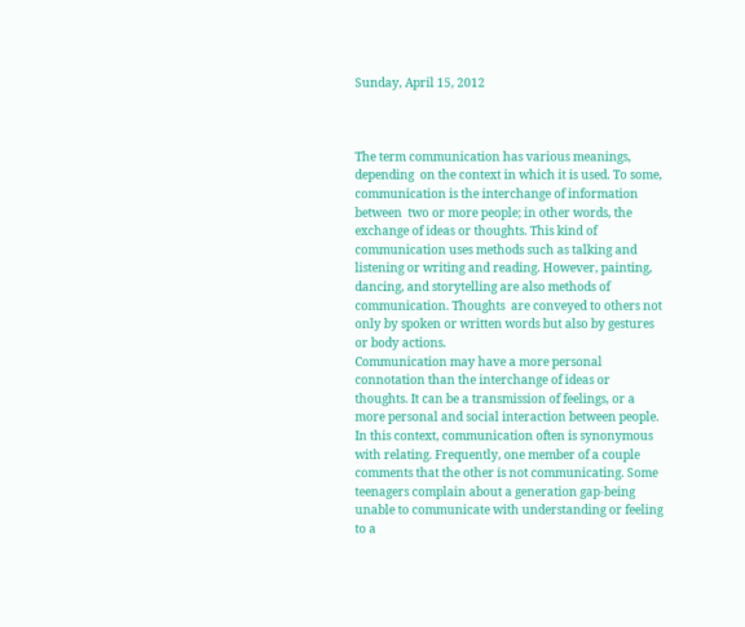Sunday, April 15, 2012



The term communication has various meanings, depending  on the context in which it is used. To some, communication is the interchange of information between  two or more people; in other words, the exchange of ideas or thoughts. This kind of communication uses methods such as talking and listening or writing and reading. However, painting, dancing, and storytelling are also methods of communication. Thoughts  are conveyed to others not only by spoken or written words but also by gestures or body actions.
Communication may have a more personal connotation than the interchange of ideas or thoughts. It can be a transmission of feelings, or a more personal and social interaction between people. In this context, communication often is synonymous with relating. Frequently, one member of a couple comments that the other is not communicating. Some teenagers complain about a generation gap-being unable to communicate with understanding or feeling to a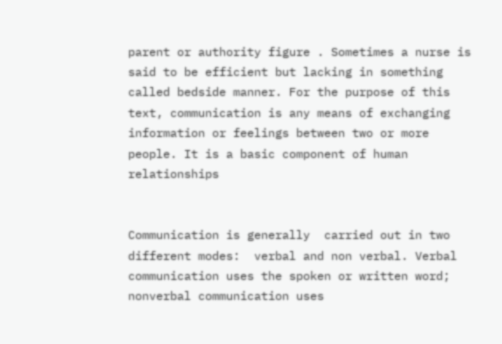parent or authority figure . Sometimes a nurse is said to be efficient but lacking in something called bedside manner. For the purpose of this text, communication is any means of exchanging information or feelings between two or more people. It is a basic component of human relationships


Communication is generally  carried out in two different modes:  verbal and non verbal. Verbal communication uses the spoken or written word; nonverbal communication uses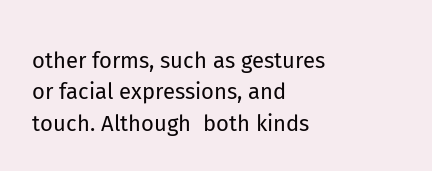other forms, such as gestures or facial expressions, and touch. Although  both kinds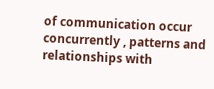of communication occur concurrently , patterns and relationships with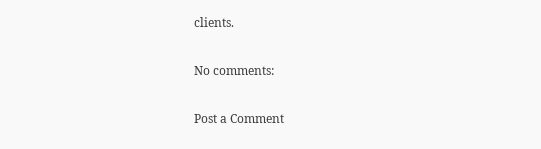clients.

No comments:

Post a Comment